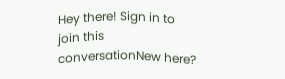Hey there! Sign in to join this conversationNew here?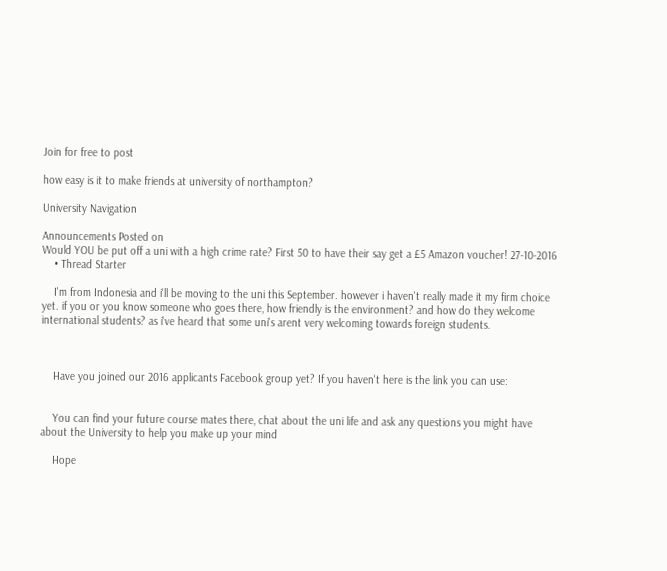Join for free to post

how easy is it to make friends at university of northampton?

University Navigation

Announcements Posted on
Would YOU be put off a uni with a high crime rate? First 50 to have their say get a £5 Amazon voucher! 27-10-2016
    • Thread Starter

    I'm from Indonesia and i'll be moving to the uni this September. however i haven't really made it my firm choice yet. if you or you know someone who goes there, how friendly is the environment? and how do they welcome international students? as i've heard that some uni's arent very welcoming towards foreign students.



    Have you joined our 2016 applicants Facebook group yet? If you haven't here is the link you can use:


    You can find your future course mates there, chat about the uni life and ask any questions you might have about the University to help you make up your mind

    Hope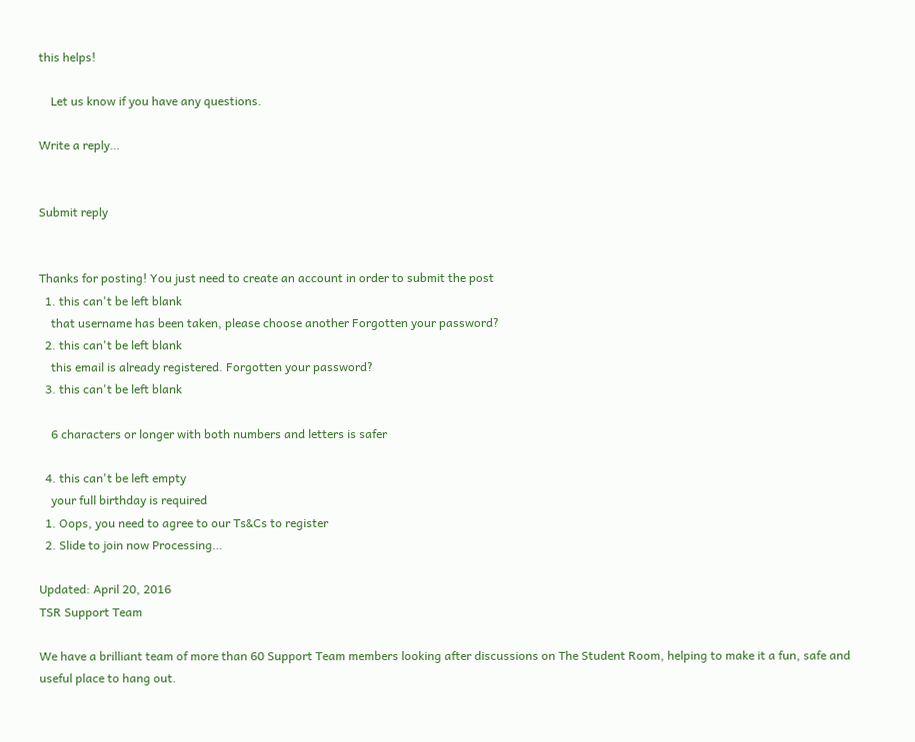this helps!

    Let us know if you have any questions.

Write a reply…


Submit reply


Thanks for posting! You just need to create an account in order to submit the post
  1. this can't be left blank
    that username has been taken, please choose another Forgotten your password?
  2. this can't be left blank
    this email is already registered. Forgotten your password?
  3. this can't be left blank

    6 characters or longer with both numbers and letters is safer

  4. this can't be left empty
    your full birthday is required
  1. Oops, you need to agree to our Ts&Cs to register
  2. Slide to join now Processing…

Updated: April 20, 2016
TSR Support Team

We have a brilliant team of more than 60 Support Team members looking after discussions on The Student Room, helping to make it a fun, safe and useful place to hang out.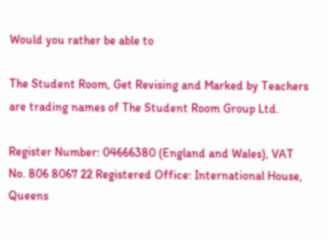Would you rather be able to

The Student Room, Get Revising and Marked by Teachers are trading names of The Student Room Group Ltd.

Register Number: 04666380 (England and Wales), VAT No. 806 8067 22 Registered Office: International House, Queens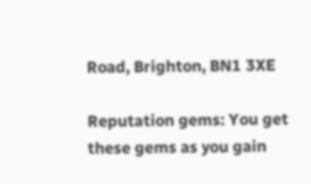Road, Brighton, BN1 3XE

Reputation gems: You get these gems as you gain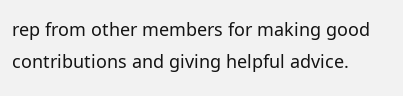rep from other members for making good contributions and giving helpful advice.